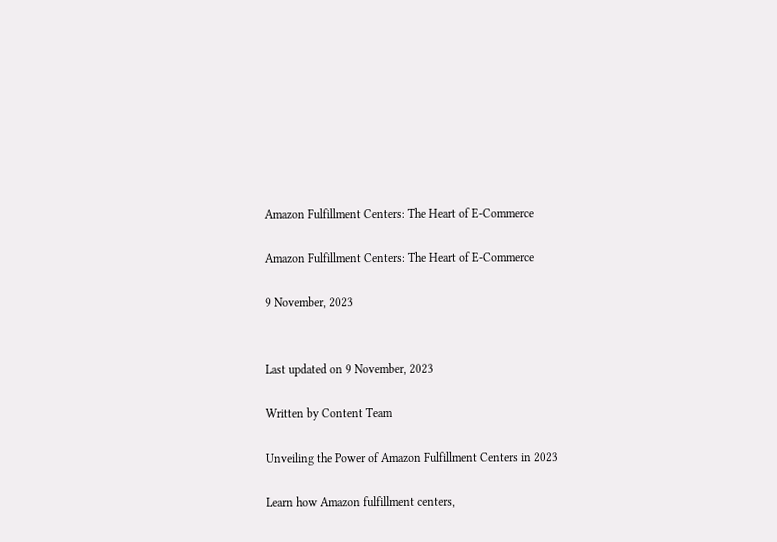Amazon Fulfillment Centers: The Heart of E-Commerce

Amazon Fulfillment Centers: The Heart of E-Commerce

9 November, 2023


Last updated on 9 November, 2023

Written by Content Team

Unveiling the Power of Amazon Fulfillment Centers in 2023

Learn how Amazon fulfillment centers,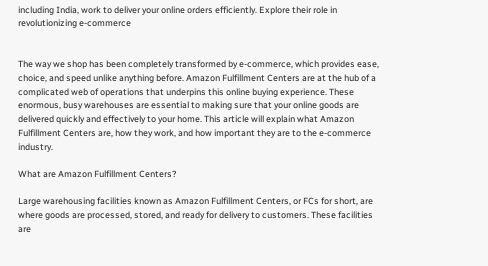including India, work to deliver your online orders efficiently. Explore their role in revolutionizing e-commerce


The way we shop has been completely transformed by e-commerce, which provides ease, choice, and speed unlike anything before. Amazon Fulfillment Centers are at the hub of a complicated web of operations that underpins this online buying experience. These enormous, busy warehouses are essential to making sure that your online goods are delivered quickly and effectively to your home. This article will explain what Amazon Fulfillment Centers are, how they work, and how important they are to the e-commerce industry.

What are Amazon Fulfillment Centers?

Large warehousing facilities known as Amazon Fulfillment Centers, or FCs for short, are where goods are processed, stored, and ready for delivery to customers. These facilities are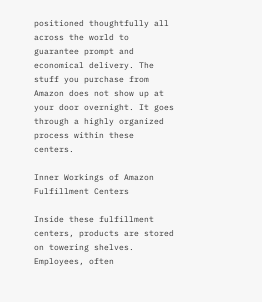positioned thoughtfully all across the world to guarantee prompt and economical delivery. The stuff you purchase from Amazon does not show up at your door overnight. It goes through a highly organized process within these centers.

Inner Workings of Amazon Fulfillment Centers

Inside these fulfillment centers, products are stored on towering shelves. Employees, often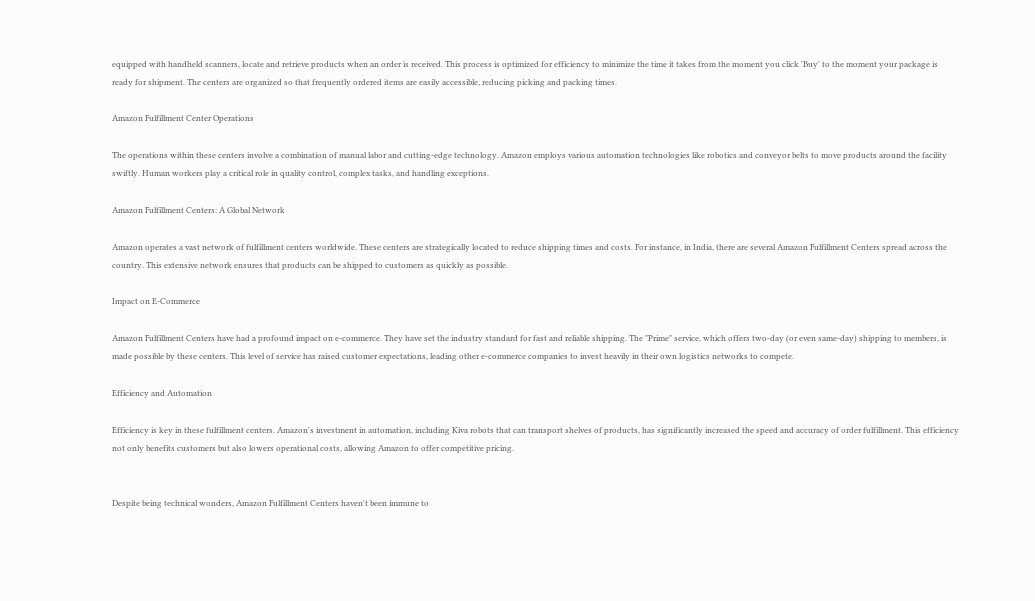equipped with handheld scanners, locate and retrieve products when an order is received. This process is optimized for efficiency to minimize the time it takes from the moment you click 'Buy' to the moment your package is ready for shipment. The centers are organized so that frequently ordered items are easily accessible, reducing picking and packing times.

Amazon Fulfillment Center Operations

The operations within these centers involve a combination of manual labor and cutting-edge technology. Amazon employs various automation technologies like robotics and conveyor belts to move products around the facility swiftly. Human workers play a critical role in quality control, complex tasks, and handling exceptions.

Amazon Fulfillment Centers: A Global Network

Amazon operates a vast network of fulfillment centers worldwide. These centers are strategically located to reduce shipping times and costs. For instance, in India, there are several Amazon Fulfillment Centers spread across the country. This extensive network ensures that products can be shipped to customers as quickly as possible.

Impact on E-Commerce

Amazon Fulfillment Centers have had a profound impact on e-commerce. They have set the industry standard for fast and reliable shipping. The "Prime" service, which offers two-day (or even same-day) shipping to members, is made possible by these centers. This level of service has raised customer expectations, leading other e-commerce companies to invest heavily in their own logistics networks to compete.

Efficiency and Automation

Efficiency is key in these fulfillment centers. Amazon's investment in automation, including Kiva robots that can transport shelves of products, has significantly increased the speed and accuracy of order fulfillment. This efficiency not only benefits customers but also lowers operational costs, allowing Amazon to offer competitive pricing.


Despite being technical wonders, Amazon Fulfillment Centers haven't been immune to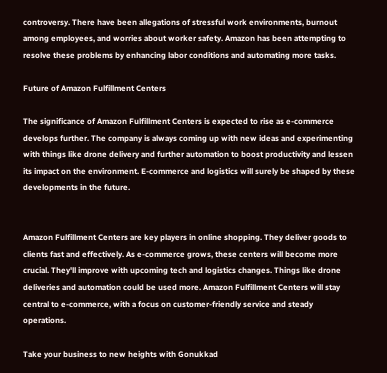controversy. There have been allegations of stressful work environments, burnout among employees, and worries about worker safety. Amazon has been attempting to resolve these problems by enhancing labor conditions and automating more tasks.

Future of Amazon Fulfillment Centers

The significance of Amazon Fulfillment Centers is expected to rise as e-commerce develops further. The company is always coming up with new ideas and experimenting with things like drone delivery and further automation to boost productivity and lessen its impact on the environment. E-commerce and logistics will surely be shaped by these developments in the future.


Amazon Fulfillment Centers are key players in online shopping. They deliver goods to clients fast and effectively. As e-commerce grows, these centers will become more crucial. They'll improve with upcoming tech and logistics changes. Things like drone deliveries and automation could be used more. Amazon Fulfillment Centers will stay central to e-commerce, with a focus on customer-friendly service and steady operations.

Take your business to new heights with Gonukkad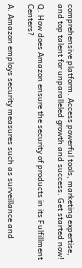comprehensive platform. Access powerful tools, marketing expertise, and top talent for unparalleled growth and success. Get started now!

Q. How does Amazon ensure the security of products in its Fulfillment Centers?

A. Amazon employs security measures such as surveillance and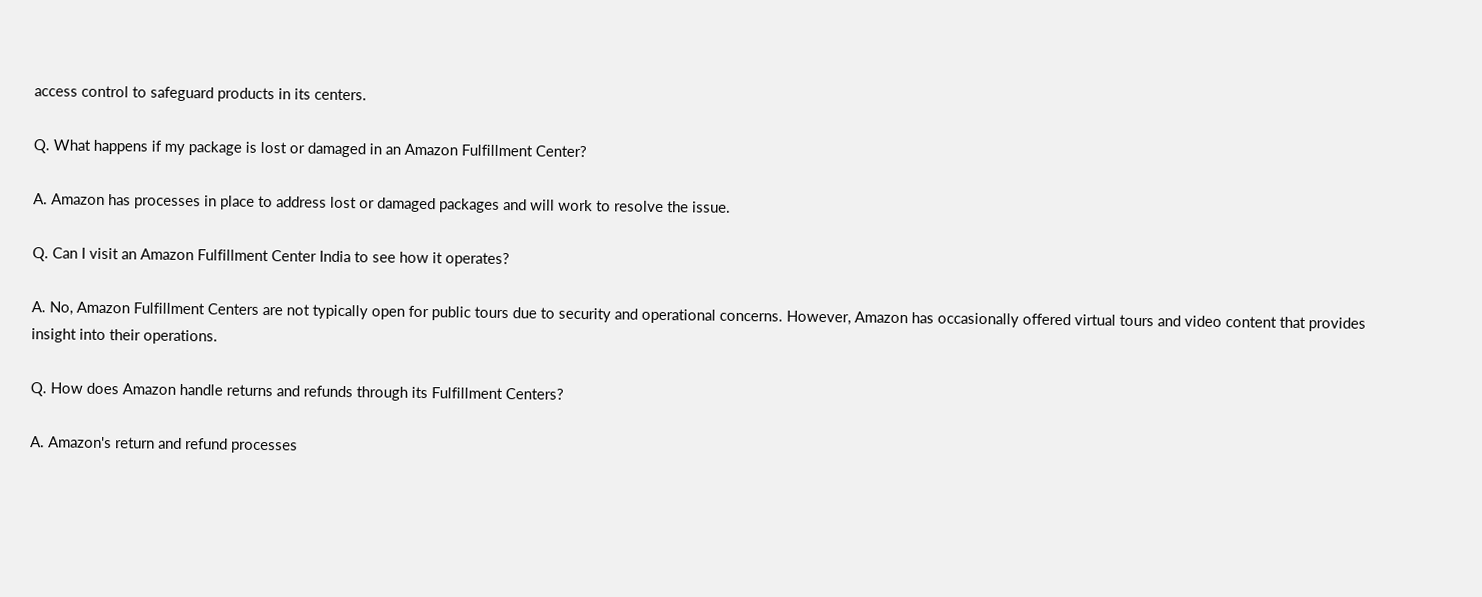access control to safeguard products in its centers.

Q. What happens if my package is lost or damaged in an Amazon Fulfillment Center?

A. Amazon has processes in place to address lost or damaged packages and will work to resolve the issue.

Q. Can I visit an Amazon Fulfillment Center India to see how it operates?

A. No, Amazon Fulfillment Centers are not typically open for public tours due to security and operational concerns. However, Amazon has occasionally offered virtual tours and video content that provides insight into their operations.

Q. How does Amazon handle returns and refunds through its Fulfillment Centers?

A. Amazon's return and refund processes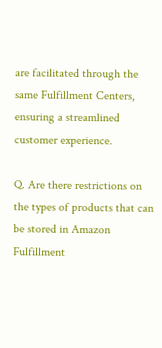are facilitated through the same Fulfillment Centers, ensuring a streamlined customer experience.

Q. Are there restrictions on the types of products that can be stored in Amazon Fulfillment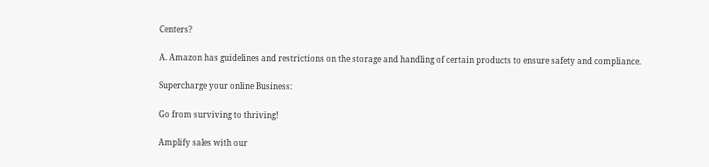Centers?

A. Amazon has guidelines and restrictions on the storage and handling of certain products to ensure safety and compliance.

Supercharge your online Business:

Go from surviving to thriving!

Amplify sales with our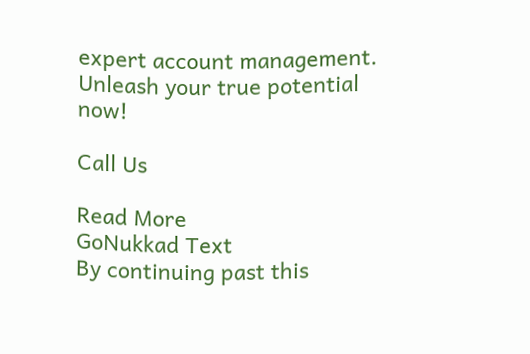expert account management. Unleash your true potential now!

Call Us

Read More
GoNukkad Text
By continuing past this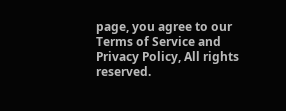page, you agree to our Terms of Service and Privacy Policy, All rights reserved.